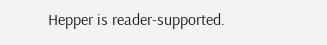Hepper is reader-supported.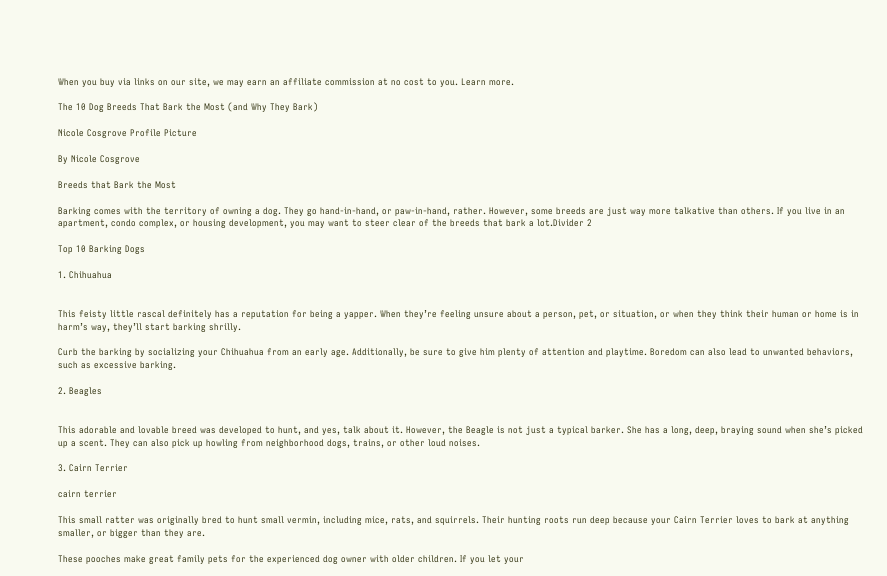When you buy via links on our site, we may earn an affiliate commission at no cost to you. Learn more.

The 10 Dog Breeds That Bark the Most (and Why They Bark)

Nicole Cosgrove Profile Picture

By Nicole Cosgrove

Breeds that Bark the Most

Barking comes with the territory of owning a dog. They go hand-in-hand, or paw-in-hand, rather. However, some breeds are just way more talkative than others. If you live in an apartment, condo complex, or housing development, you may want to steer clear of the breeds that bark a lot.Divider 2

Top 10 Barking Dogs

1. Chihuahua


This feisty little rascal definitely has a reputation for being a yapper. When they’re feeling unsure about a person, pet, or situation, or when they think their human or home is in harm’s way, they’ll start barking shrilly.

Curb the barking by socializing your Chihuahua from an early age. Additionally, be sure to give him plenty of attention and playtime. Boredom can also lead to unwanted behaviors, such as excessive barking.

2. Beagles


This adorable and lovable breed was developed to hunt, and yes, talk about it. However, the Beagle is not just a typical barker. She has a long, deep, braying sound when she’s picked up a scent. They can also pick up howling from neighborhood dogs, trains, or other loud noises.

3. Cairn Terrier

cairn terrier

This small ratter was originally bred to hunt small vermin, including mice, rats, and squirrels. Their hunting roots run deep because your Cairn Terrier loves to bark at anything smaller, or bigger than they are.

These pooches make great family pets for the experienced dog owner with older children. If you let your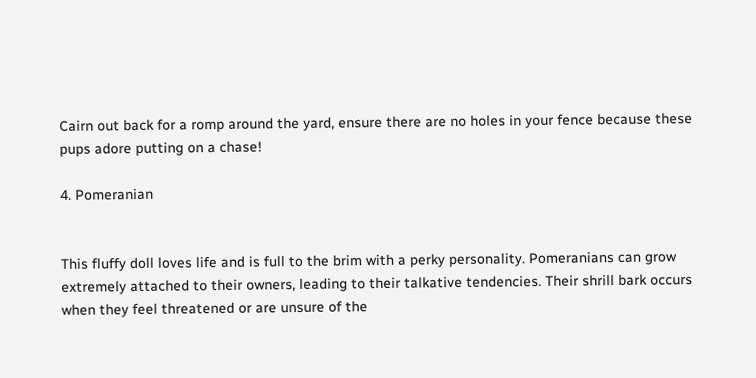Cairn out back for a romp around the yard, ensure there are no holes in your fence because these pups adore putting on a chase!

4. Pomeranian


This fluffy doll loves life and is full to the brim with a perky personality. Pomeranians can grow extremely attached to their owners, leading to their talkative tendencies. Their shrill bark occurs when they feel threatened or are unsure of the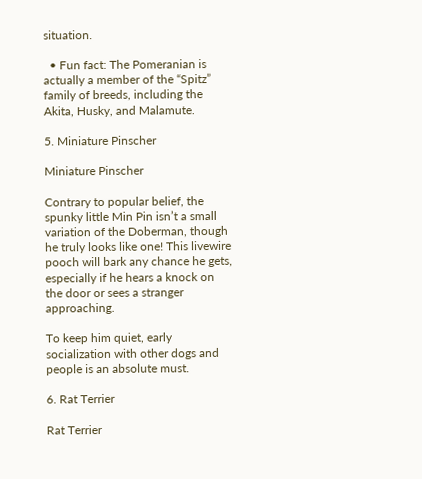situation.

  • Fun fact: The Pomeranian is actually a member of the “Spitz” family of breeds, including the Akita, Husky, and Malamute.

5. Miniature Pinscher

Miniature Pinscher

Contrary to popular belief, the spunky little Min Pin isn’t a small variation of the Doberman, though he truly looks like one! This livewire pooch will bark any chance he gets, especially if he hears a knock on the door or sees a stranger approaching.

To keep him quiet, early socialization with other dogs and people is an absolute must.

6. Rat Terrier

Rat Terrier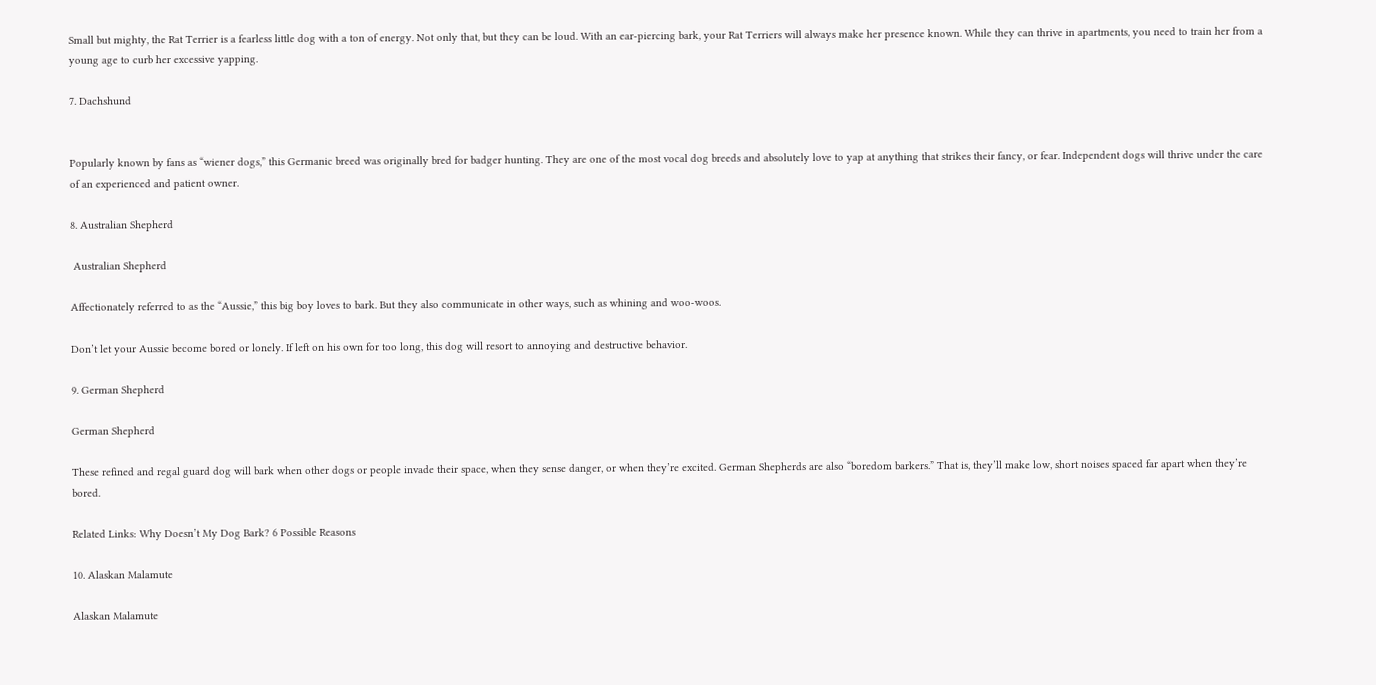Small but mighty, the Rat Terrier is a fearless little dog with a ton of energy. Not only that, but they can be loud. With an ear-piercing bark, your Rat Terriers will always make her presence known. While they can thrive in apartments, you need to train her from a young age to curb her excessive yapping.

7. Dachshund


Popularly known by fans as “wiener dogs,” this Germanic breed was originally bred for badger hunting. They are one of the most vocal dog breeds and absolutely love to yap at anything that strikes their fancy, or fear. Independent dogs will thrive under the care of an experienced and patient owner.

8. Australian Shepherd

 Australian Shepherd

Affectionately referred to as the “Aussie,” this big boy loves to bark. But they also communicate in other ways, such as whining and woo-woos.

Don’t let your Aussie become bored or lonely. If left on his own for too long, this dog will resort to annoying and destructive behavior.

9. German Shepherd

German Shepherd

These refined and regal guard dog will bark when other dogs or people invade their space, when they sense danger, or when they’re excited. German Shepherds are also “boredom barkers.” That is, they’ll make low, short noises spaced far apart when they’re bored.

Related Links: Why Doesn’t My Dog Bark? 6 Possible Reasons

10. Alaskan Malamute

Alaskan Malamute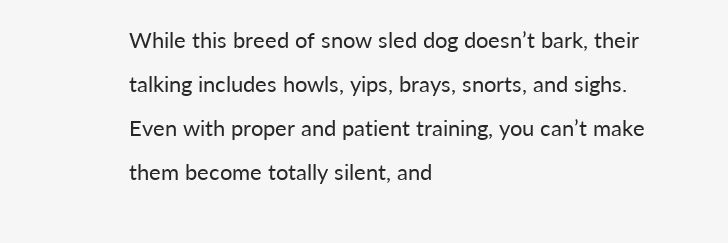While this breed of snow sled dog doesn’t bark, their talking includes howls, yips, brays, snorts, and sighs. Even with proper and patient training, you can’t make them become totally silent, and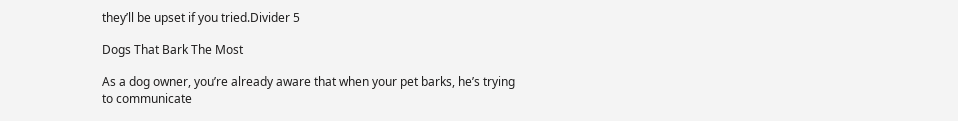they’ll be upset if you tried.Divider 5

Dogs That Bark The Most

As a dog owner, you’re already aware that when your pet barks, he’s trying to communicate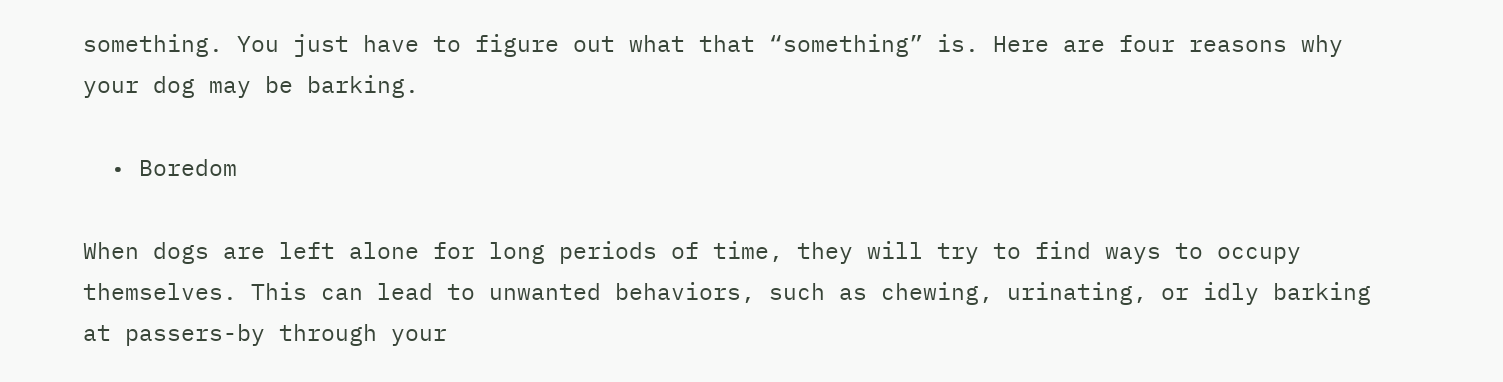something. You just have to figure out what that “something” is. Here are four reasons why your dog may be barking.

  • Boredom

When dogs are left alone for long periods of time, they will try to find ways to occupy themselves. This can lead to unwanted behaviors, such as chewing, urinating, or idly barking at passers-by through your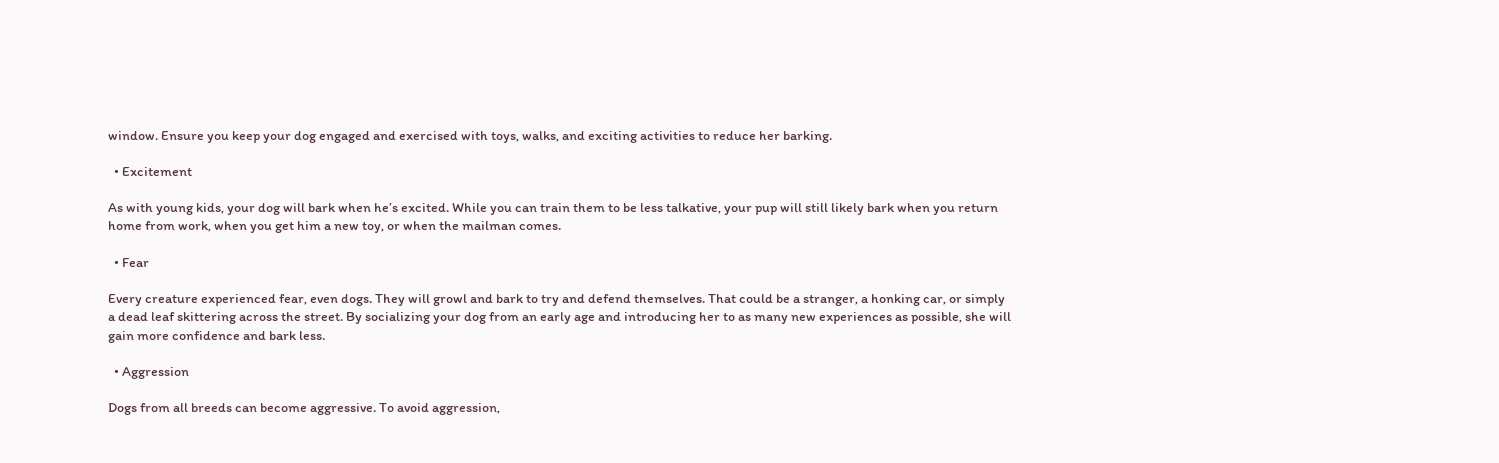window. Ensure you keep your dog engaged and exercised with toys, walks, and exciting activities to reduce her barking.

  • Excitement

As with young kids, your dog will bark when he’s excited. While you can train them to be less talkative, your pup will still likely bark when you return home from work, when you get him a new toy, or when the mailman comes.

  • Fear

Every creature experienced fear, even dogs. They will growl and bark to try and defend themselves. That could be a stranger, a honking car, or simply a dead leaf skittering across the street. By socializing your dog from an early age and introducing her to as many new experiences as possible, she will gain more confidence and bark less.

  • Aggression

Dogs from all breeds can become aggressive. To avoid aggression,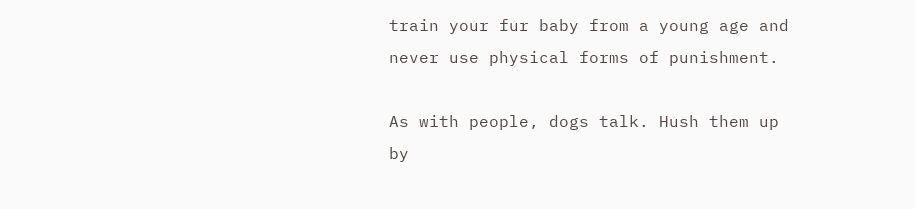train your fur baby from a young age and never use physical forms of punishment.

As with people, dogs talk. Hush them up by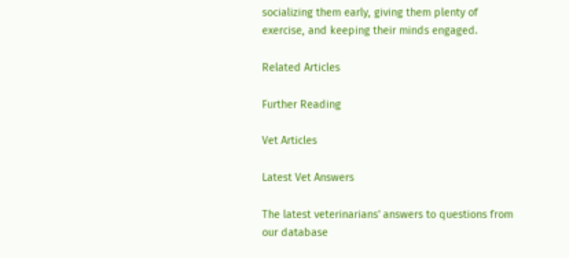socializing them early, giving them plenty of exercise, and keeping their minds engaged.

Related Articles

Further Reading

Vet Articles

Latest Vet Answers

The latest veterinarians' answers to questions from our database